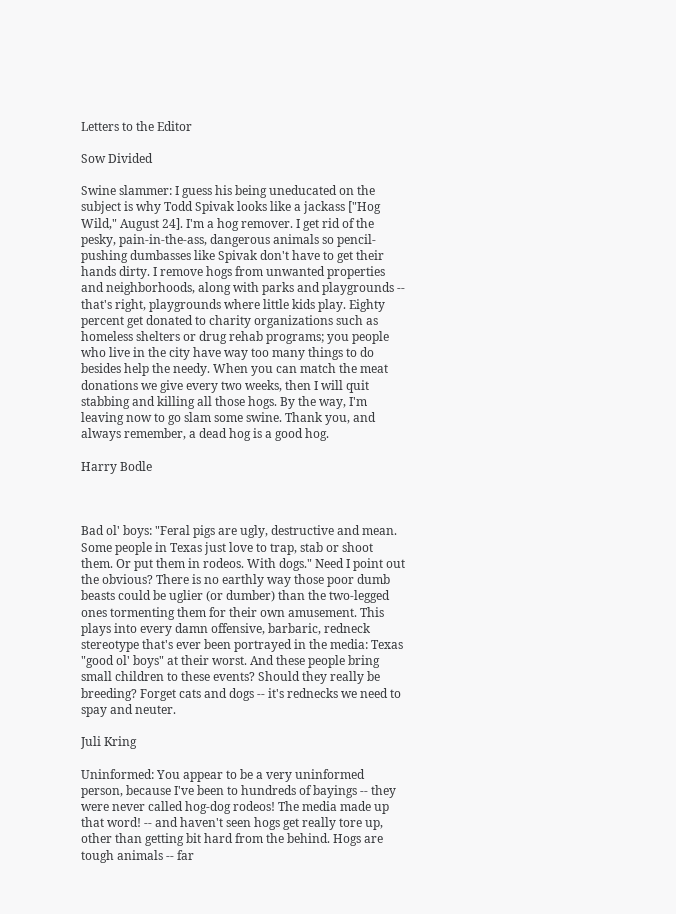Letters to the Editor

Sow Divided

Swine slammer: I guess his being uneducated on the subject is why Todd Spivak looks like a jackass ["Hog Wild," August 24]. I'm a hog remover. I get rid of the pesky, pain-in-the-ass, dangerous animals so pencil-pushing dumbasses like Spivak don't have to get their hands dirty. I remove hogs from unwanted properties and neighborhoods, along with parks and playgrounds -- that's right, playgrounds where little kids play. Eighty percent get donated to charity organizations such as homeless shelters or drug rehab programs; you people who live in the city have way too many things to do besides help the needy. When you can match the meat donations we give every two weeks, then I will quit stabbing and killing all those hogs. By the way, I'm leaving now to go slam some swine. Thank you, and always remember, a dead hog is a good hog.

Harry Bodle



Bad ol' boys: "Feral pigs are ugly, destructive and mean. Some people in Texas just love to trap, stab or shoot them. Or put them in rodeos. With dogs." Need I point out the obvious? There is no earthly way those poor dumb beasts could be uglier (or dumber) than the two-legged ones tormenting them for their own amusement. This plays into every damn offensive, barbaric, redneck stereotype that's ever been portrayed in the media: Texas "good ol' boys" at their worst. And these people bring small children to these events? Should they really be breeding? Forget cats and dogs -- it's rednecks we need to spay and neuter.

Juli Kring

Uninformed: You appear to be a very uninformed person, because I've been to hundreds of bayings -- they were never called hog-dog rodeos! The media made up that word! -- and haven't seen hogs get really tore up, other than getting bit hard from the behind. Hogs are tough animals -- far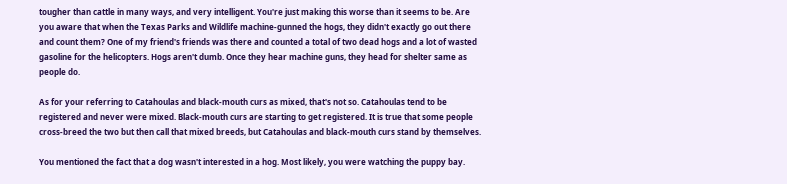tougher than cattle in many ways, and very intelligent. You're just making this worse than it seems to be. Are you aware that when the Texas Parks and Wildlife machine-gunned the hogs, they didn't exactly go out there and count them? One of my friend's friends was there and counted a total of two dead hogs and a lot of wasted gasoline for the helicopters. Hogs aren't dumb. Once they hear machine guns, they head for shelter same as people do.

As for your referring to Catahoulas and black-mouth curs as mixed, that's not so. Catahoulas tend to be registered and never were mixed. Black-mouth curs are starting to get registered. It is true that some people cross-breed the two but then call that mixed breeds, but Catahoulas and black-mouth curs stand by themselves.

You mentioned the fact that a dog wasn't interested in a hog. Most likely, you were watching the puppy bay.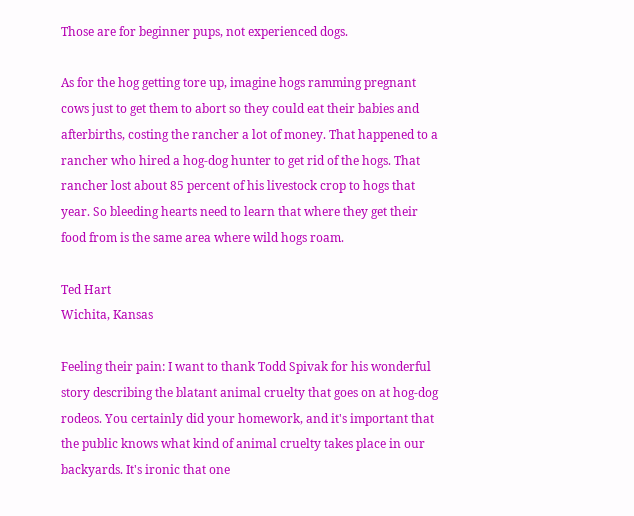Those are for beginner pups, not experienced dogs.

As for the hog getting tore up, imagine hogs ramming pregnant cows just to get them to abort so they could eat their babies and afterbirths, costing the rancher a lot of money. That happened to a rancher who hired a hog-dog hunter to get rid of the hogs. That rancher lost about 85 percent of his livestock crop to hogs that year. So bleeding hearts need to learn that where they get their food from is the same area where wild hogs roam.

Ted Hart
Wichita, Kansas

Feeling their pain: I want to thank Todd Spivak for his wonderful story describing the blatant animal cruelty that goes on at hog-dog rodeos. You certainly did your homework, and it's important that the public knows what kind of animal cruelty takes place in our backyards. It's ironic that one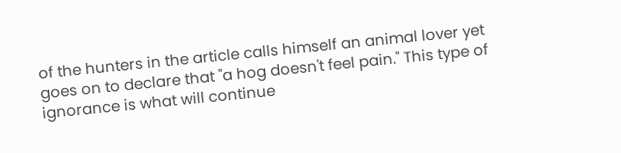of the hunters in the article calls himself an animal lover yet goes on to declare that "a hog doesn't feel pain." This type of ignorance is what will continue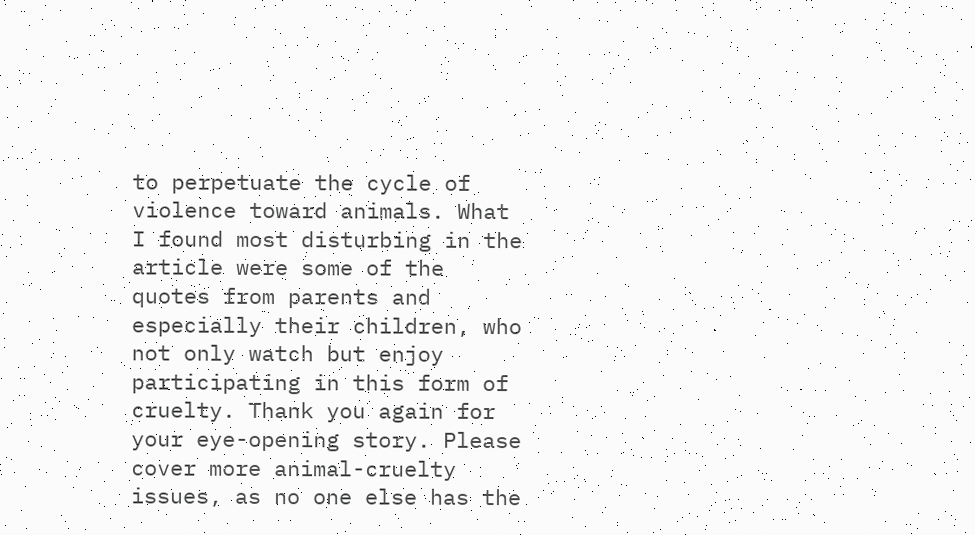to perpetuate the cycle of violence toward animals. What I found most disturbing in the article were some of the quotes from parents and especially their children, who not only watch but enjoy participating in this form of cruelty. Thank you again for your eye-opening story. Please cover more animal-cruelty issues, as no one else has the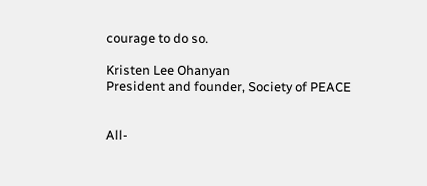courage to do so.

Kristen Lee Ohanyan
President and founder, Society of PEACE


All-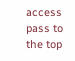access pass to the top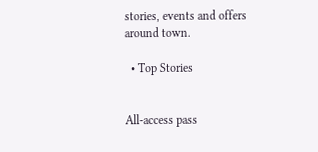stories, events and offers around town.

  • Top Stories


All-access pass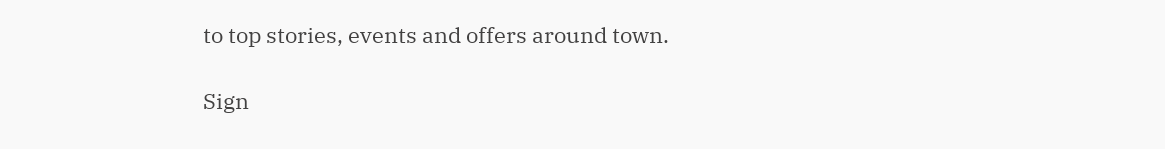to top stories, events and offers around town.

Sign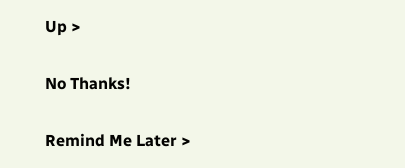Up >

No Thanks!

Remind Me Later >